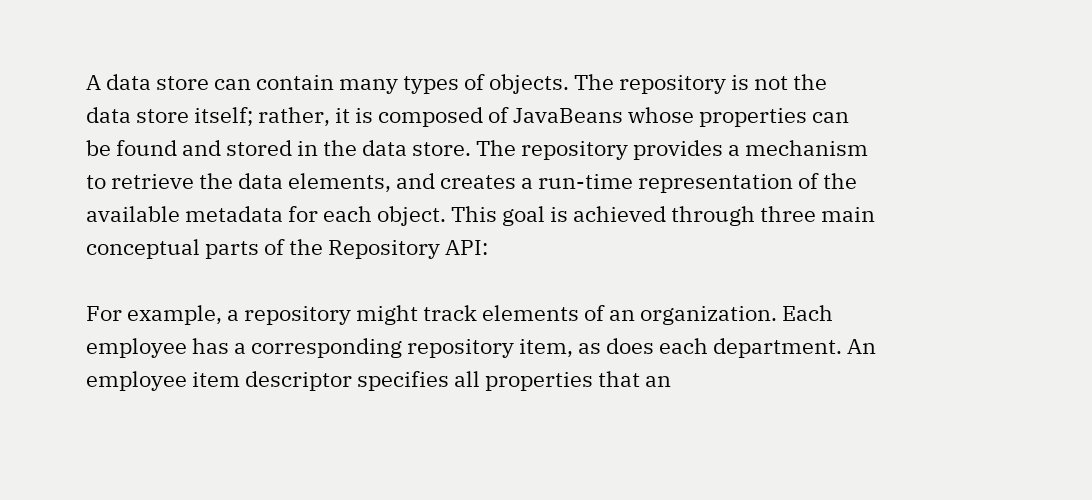A data store can contain many types of objects. The repository is not the data store itself; rather, it is composed of JavaBeans whose properties can be found and stored in the data store. The repository provides a mechanism to retrieve the data elements, and creates a run-time representation of the available metadata for each object. This goal is achieved through three main conceptual parts of the Repository API:

For example, a repository might track elements of an organization. Each employee has a corresponding repository item, as does each department. An employee item descriptor specifies all properties that an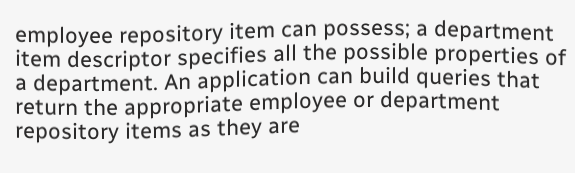employee repository item can possess; a department item descriptor specifies all the possible properties of a department. An application can build queries that return the appropriate employee or department repository items as they are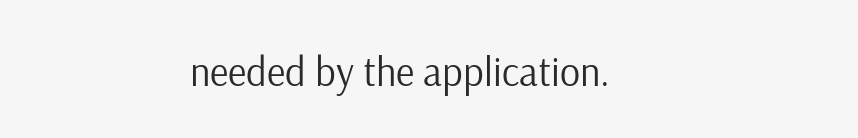needed by the application.